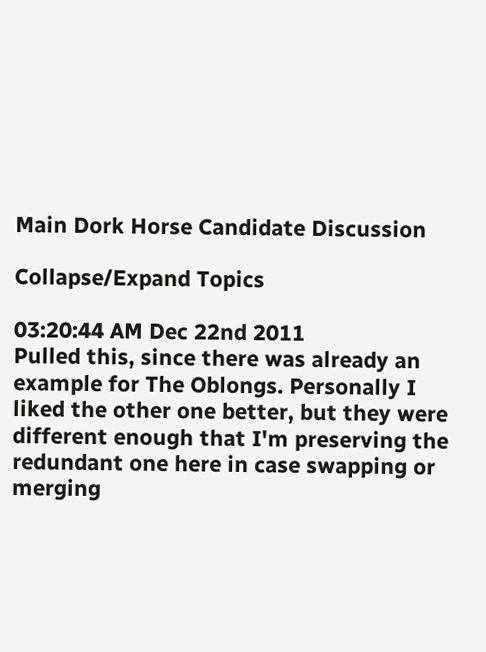Main Dork Horse Candidate Discussion

Collapse/Expand Topics

03:20:44 AM Dec 22nd 2011
Pulled this, since there was already an example for The Oblongs. Personally I liked the other one better, but they were different enough that I'm preserving the redundant one here in case swapping or merging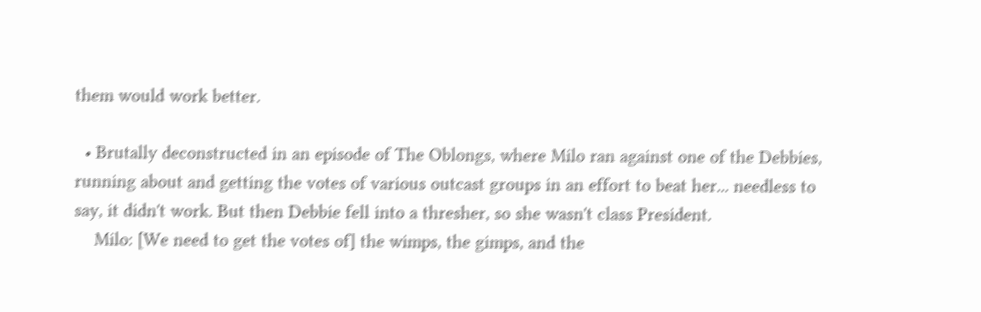them would work better.

  • Brutally deconstructed in an episode of The Oblongs, where Milo ran against one of the Debbies, running about and getting the votes of various outcast groups in an effort to beat her... needless to say, it didn't work. But then Debbie fell into a thresher, so she wasn't class President.
    Milo: [We need to get the votes of] the wimps, the gimps, and the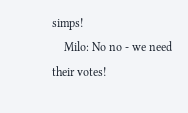simps!
    Milo: No no - we need their votes!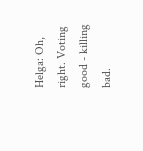Helga: Oh, right. Voting good - killing bad.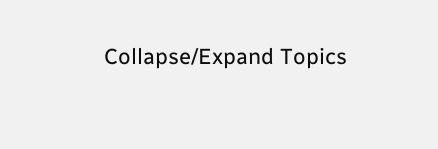Collapse/Expand Topics